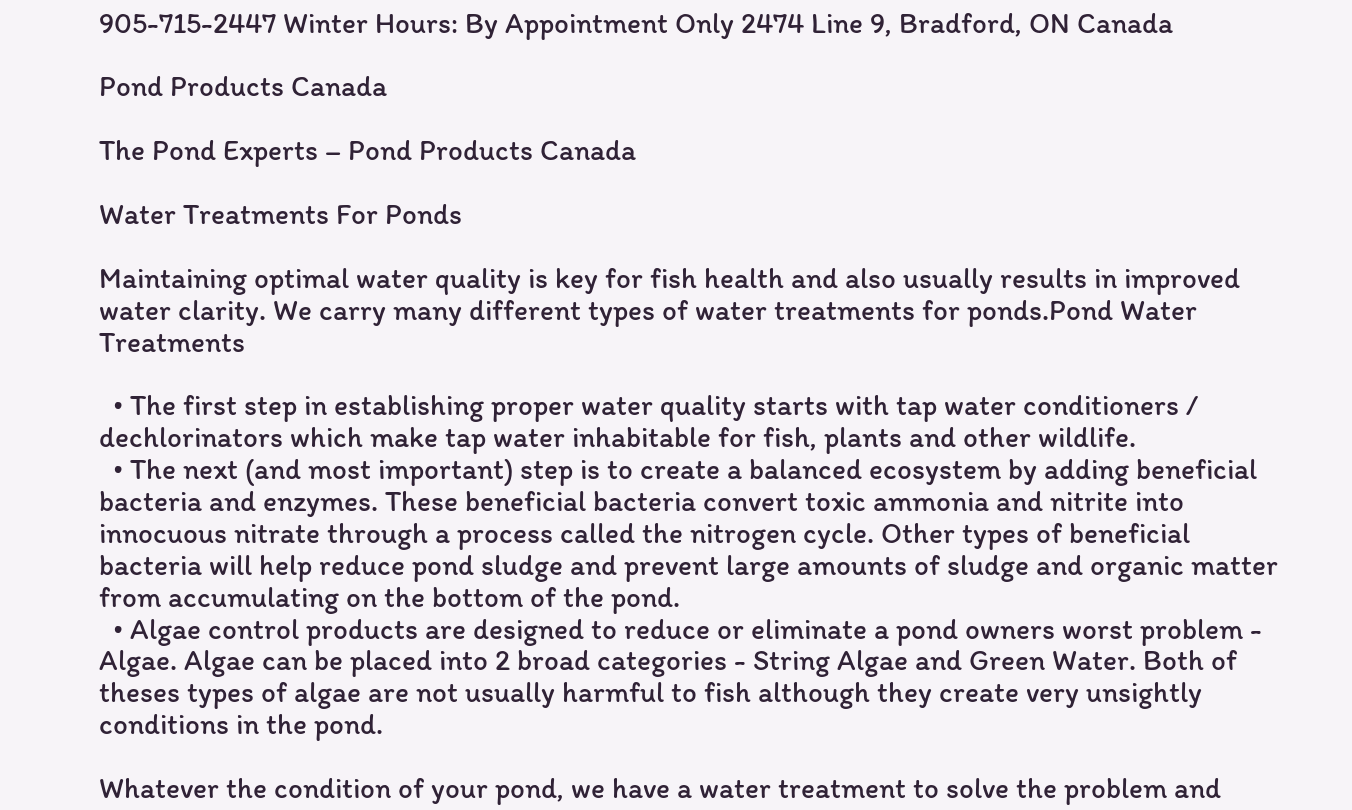905-715-2447 Winter Hours: By Appointment Only 2474 Line 9, Bradford, ON Canada

Pond Products Canada

The Pond Experts – Pond Products Canada

Water Treatments For Ponds

Maintaining optimal water quality is key for fish health and also usually results in improved water clarity. We carry many different types of water treatments for ponds.Pond Water Treatments

  • The first step in establishing proper water quality starts with tap water conditioners / dechlorinators which make tap water inhabitable for fish, plants and other wildlife.
  • The next (and most important) step is to create a balanced ecosystem by adding beneficial bacteria and enzymes. These beneficial bacteria convert toxic ammonia and nitrite into innocuous nitrate through a process called the nitrogen cycle. Other types of beneficial bacteria will help reduce pond sludge and prevent large amounts of sludge and organic matter from accumulating on the bottom of the pond.
  • Algae control products are designed to reduce or eliminate a pond owners worst problem - Algae. Algae can be placed into 2 broad categories - String Algae and Green Water. Both of theses types of algae are not usually harmful to fish although they create very unsightly conditions in the pond.

Whatever the condition of your pond, we have a water treatment to solve the problem and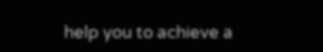help you to achieve a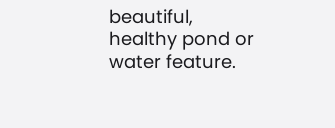beautiful, healthy pond or water feature.